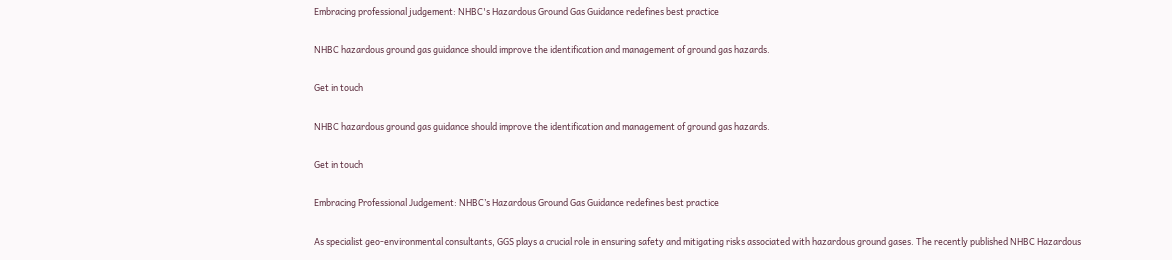Embracing professional judgement: NHBC's Hazardous Ground Gas Guidance redefines best practice

NHBC hazardous ground gas guidance should improve the identification and management of ground gas hazards.

Get in touch

NHBC hazardous ground gas guidance should improve the identification and management of ground gas hazards.

Get in touch

Embracing Professional Judgement: NHBC’s Hazardous Ground Gas Guidance redefines best practice

As specialist geo-environmental consultants, GGS plays a crucial role in ensuring safety and mitigating risks associated with hazardous ground gases. The recently published NHBC Hazardous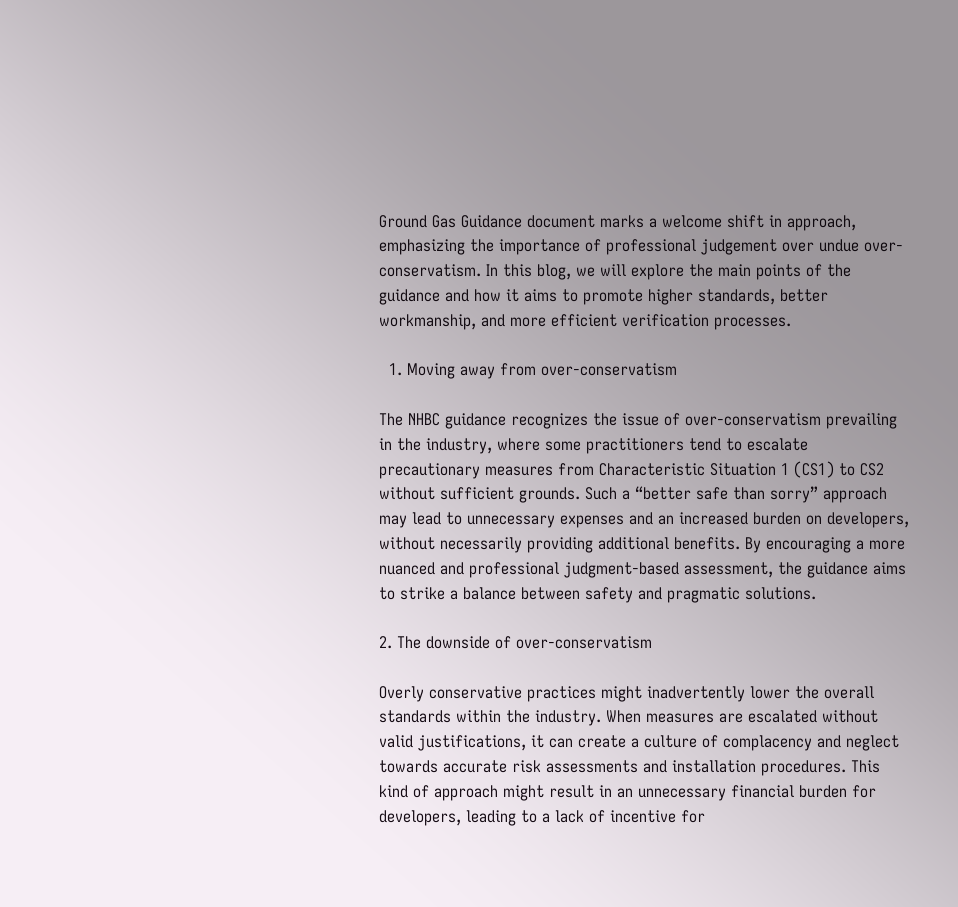Ground Gas Guidance document marks a welcome shift in approach, emphasizing the importance of professional judgement over undue over-conservatism. In this blog, we will explore the main points of the guidance and how it aims to promote higher standards, better workmanship, and more efficient verification processes.

  1. Moving away from over-conservatism

The NHBC guidance recognizes the issue of over-conservatism prevailing in the industry, where some practitioners tend to escalate precautionary measures from Characteristic Situation 1 (CS1) to CS2 without sufficient grounds. Such a “better safe than sorry” approach may lead to unnecessary expenses and an increased burden on developers, without necessarily providing additional benefits. By encouraging a more nuanced and professional judgment-based assessment, the guidance aims to strike a balance between safety and pragmatic solutions.

2. The downside of over-conservatism

Overly conservative practices might inadvertently lower the overall standards within the industry. When measures are escalated without valid justifications, it can create a culture of complacency and neglect towards accurate risk assessments and installation procedures. This kind of approach might result in an unnecessary financial burden for developers, leading to a lack of incentive for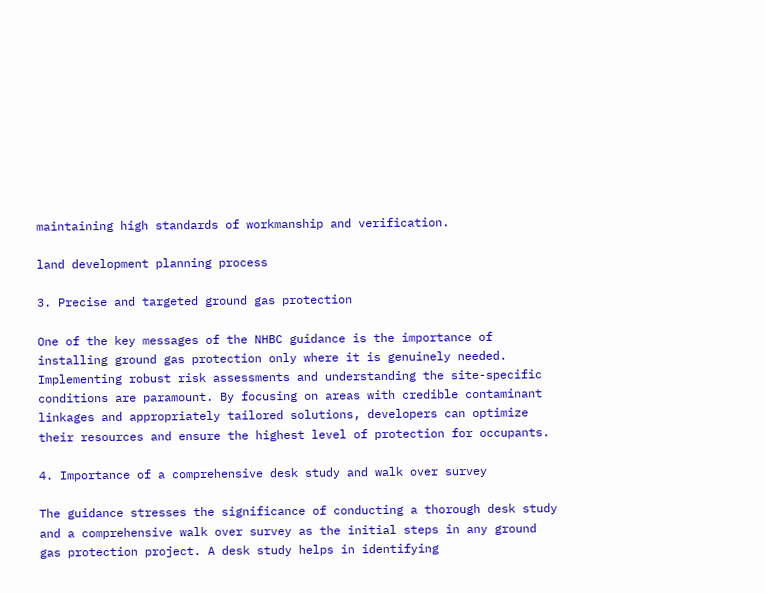maintaining high standards of workmanship and verification.

land development planning process

3. Precise and targeted ground gas protection

One of the key messages of the NHBC guidance is the importance of installing ground gas protection only where it is genuinely needed. Implementing robust risk assessments and understanding the site-specific conditions are paramount. By focusing on areas with credible contaminant linkages and appropriately tailored solutions, developers can optimize their resources and ensure the highest level of protection for occupants.

4. Importance of a comprehensive desk study and walk over survey

The guidance stresses the significance of conducting a thorough desk study and a comprehensive walk over survey as the initial steps in any ground gas protection project. A desk study helps in identifying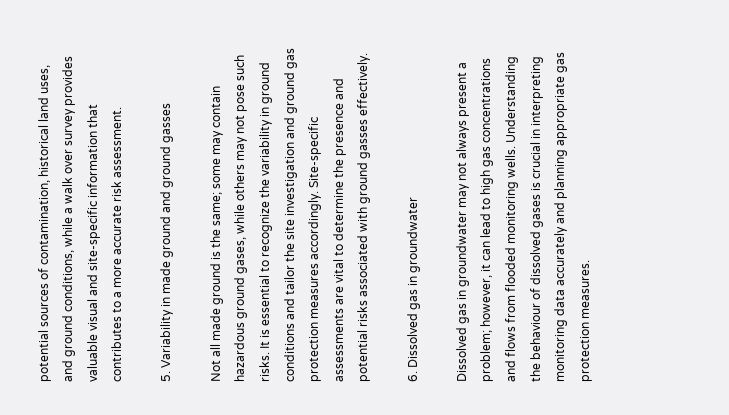potential sources of contamination, historical land uses, and ground conditions, while a walk over survey provides valuable visual and site-specific information that contributes to a more accurate risk assessment.

5. Variability in made ground and ground gasses

Not all made ground is the same; some may contain hazardous ground gases, while others may not pose such risks. It is essential to recognize the variability in ground conditions and tailor the site investigation and ground gas protection measures accordingly. Site-specific assessments are vital to determine the presence and potential risks associated with ground gasses effectively.

6. Dissolved gas in groundwater

Dissolved gas in groundwater may not always present a problem; however, it can lead to high gas concentrations and flows from flooded monitoring wells. Understanding the behaviour of dissolved gases is crucial in interpreting monitoring data accurately and planning appropriate gas protection measures.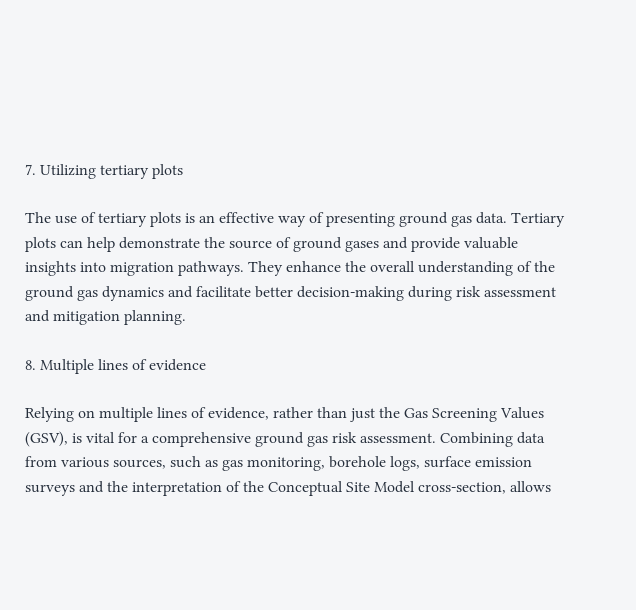7. Utilizing tertiary plots

The use of tertiary plots is an effective way of presenting ground gas data. Tertiary plots can help demonstrate the source of ground gases and provide valuable insights into migration pathways. They enhance the overall understanding of the ground gas dynamics and facilitate better decision-making during risk assessment and mitigation planning.

8. Multiple lines of evidence

Relying on multiple lines of evidence, rather than just the Gas Screening Values (GSV), is vital for a comprehensive ground gas risk assessment. Combining data from various sources, such as gas monitoring, borehole logs, surface emission surveys and the interpretation of the Conceptual Site Model cross-section, allows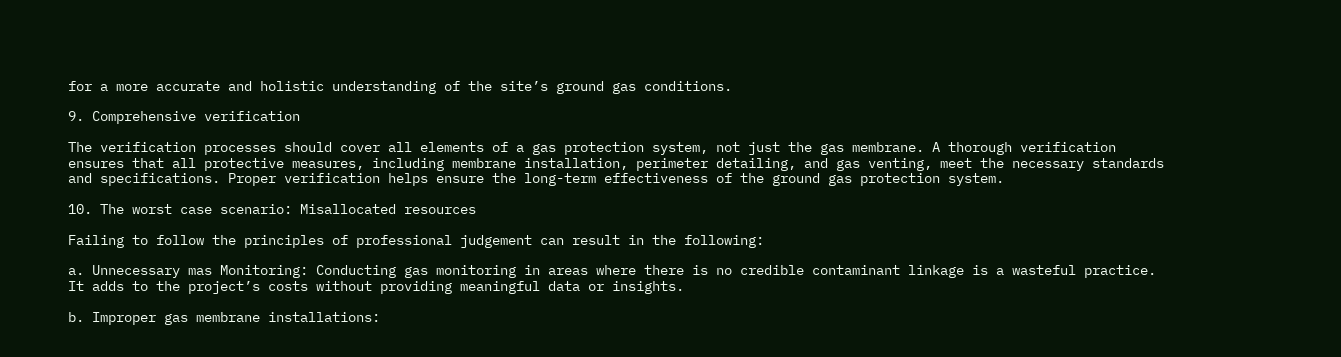for a more accurate and holistic understanding of the site’s ground gas conditions.

9. Comprehensive verification

The verification processes should cover all elements of a gas protection system, not just the gas membrane. A thorough verification ensures that all protective measures, including membrane installation, perimeter detailing, and gas venting, meet the necessary standards and specifications. Proper verification helps ensure the long-term effectiveness of the ground gas protection system.

10. The worst case scenario: Misallocated resources

Failing to follow the principles of professional judgement can result in the following:

a. Unnecessary mas Monitoring: Conducting gas monitoring in areas where there is no credible contaminant linkage is a wasteful practice. It adds to the project’s costs without providing meaningful data or insights.

b. Improper gas membrane installations: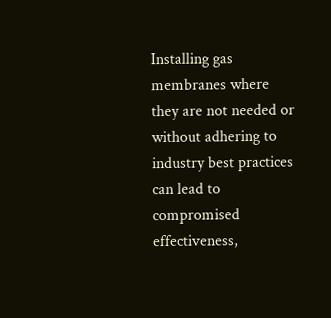Installing gas membranes where they are not needed or without adhering to industry best practices can lead to compromised effectiveness,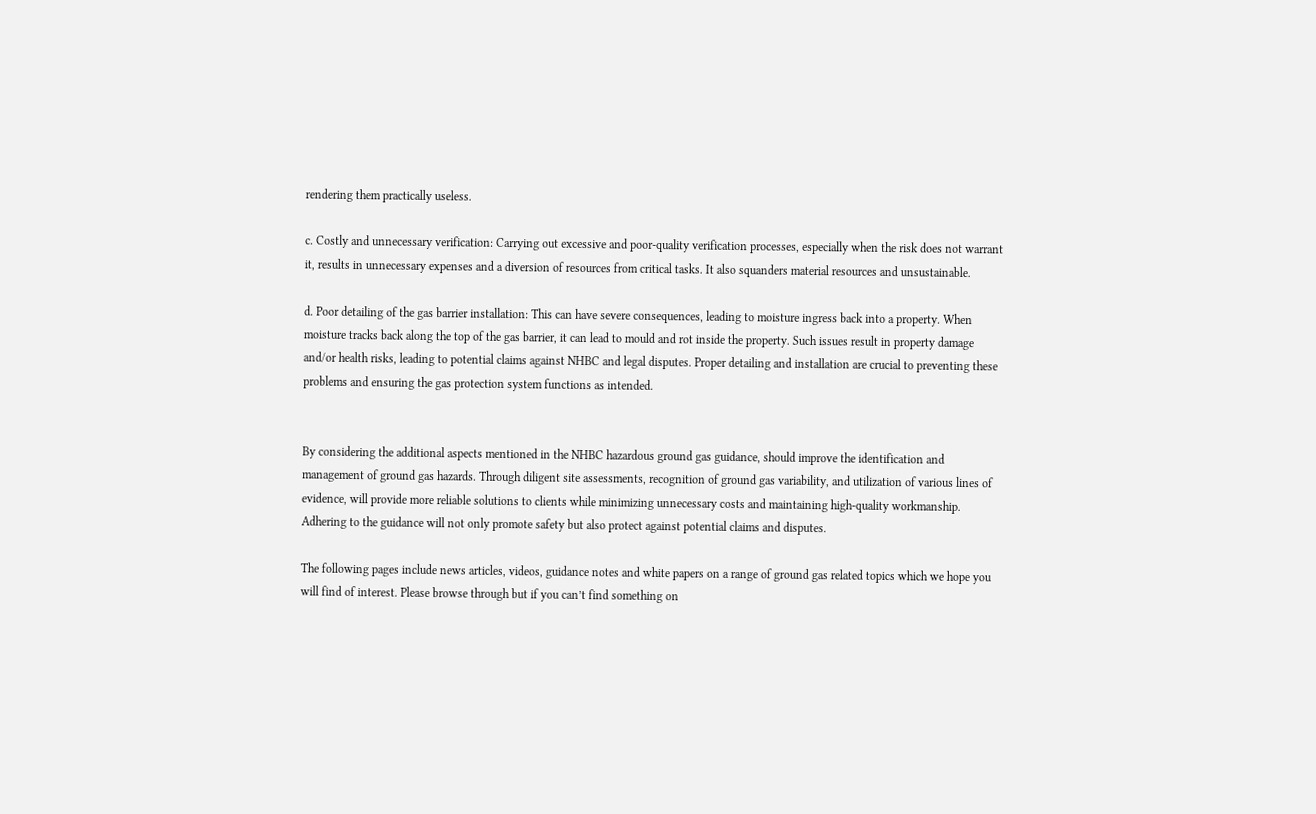rendering them practically useless.

c. Costly and unnecessary verification: Carrying out excessive and poor-quality verification processes, especially when the risk does not warrant it, results in unnecessary expenses and a diversion of resources from critical tasks. It also squanders material resources and unsustainable.

d. Poor detailing of the gas barrier installation: This can have severe consequences, leading to moisture ingress back into a property. When moisture tracks back along the top of the gas barrier, it can lead to mould and rot inside the property. Such issues result in property damage and/or health risks, leading to potential claims against NHBC and legal disputes. Proper detailing and installation are crucial to preventing these problems and ensuring the gas protection system functions as intended.


By considering the additional aspects mentioned in the NHBC hazardous ground gas guidance, should improve the identification and management of ground gas hazards. Through diligent site assessments, recognition of ground gas variability, and utilization of various lines of evidence, will provide more reliable solutions to clients while minimizing unnecessary costs and maintaining high-quality workmanship. Adhering to the guidance will not only promote safety but also protect against potential claims and disputes.

The following pages include news articles, videos, guidance notes and white papers on a range of ground gas related topics which we hope you will find of interest. Please browse through but if you can’t find something on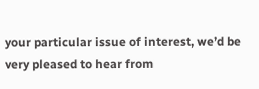your particular issue of interest, we’d be very pleased to hear from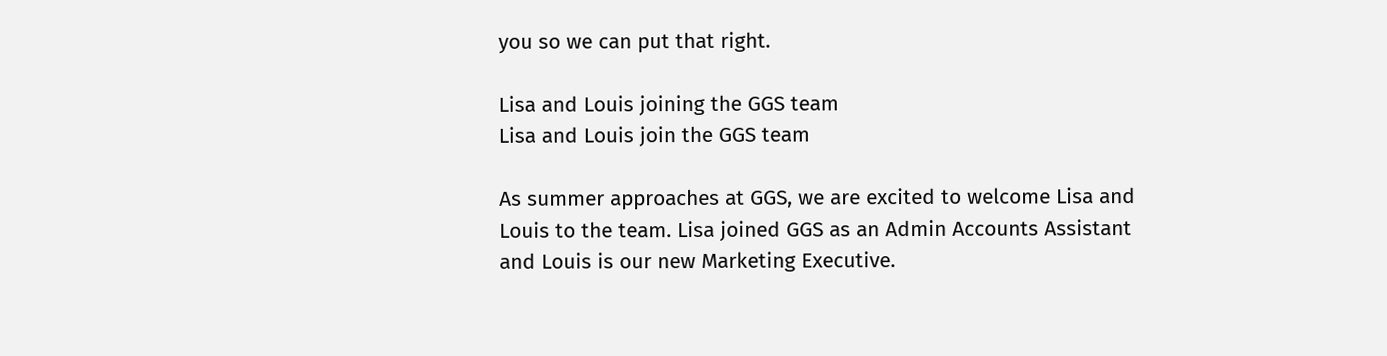you so we can put that right.

Lisa and Louis joining the GGS team
Lisa and Louis join the GGS team

As summer approaches at GGS, we are excited to welcome Lisa and Louis to the team. Lisa joined GGS as an Admin Accounts Assistant and Louis is our new Marketing Executive.